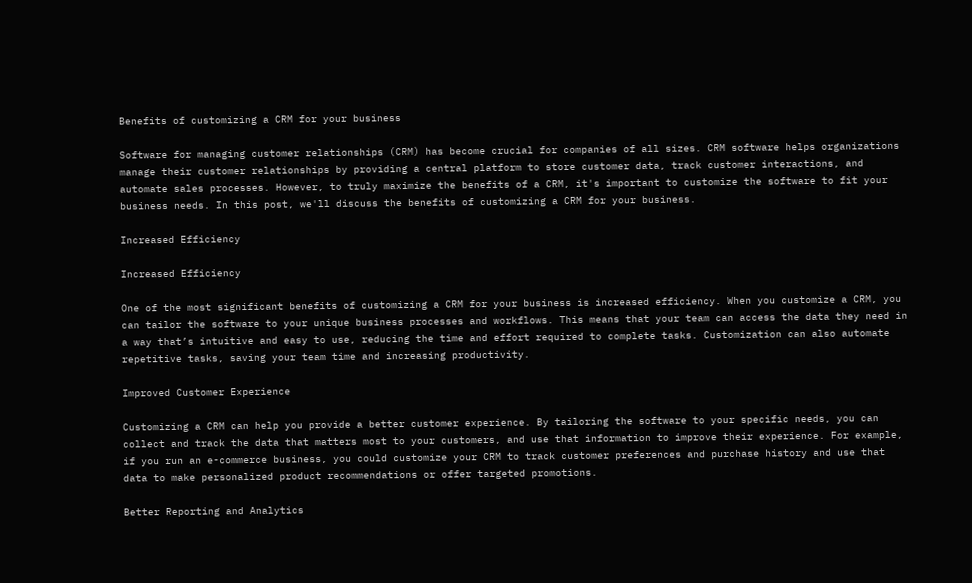Benefits of customizing a CRM for your business

Software for managing customer relationships (CRM) has become crucial for companies of all sizes. CRM software helps organizations manage their customer relationships by providing a central platform to store customer data, track customer interactions, and automate sales processes. However, to truly maximize the benefits of a CRM, it's important to customize the software to fit your business needs. In this post, we'll discuss the benefits of customizing a CRM for your business.

Increased Efficiency

Increased Efficiency

One of the most significant benefits of customizing a CRM for your business is increased efficiency. When you customize a CRM, you can tailor the software to your unique business processes and workflows. This means that your team can access the data they need in a way that’s intuitive and easy to use, reducing the time and effort required to complete tasks. Customization can also automate repetitive tasks, saving your team time and increasing productivity.

Improved Customer Experience

Customizing a CRM can help you provide a better customer experience. By tailoring the software to your specific needs, you can collect and track the data that matters most to your customers, and use that information to improve their experience. For example, if you run an e-commerce business, you could customize your CRM to track customer preferences and purchase history and use that data to make personalized product recommendations or offer targeted promotions.

Better Reporting and Analytics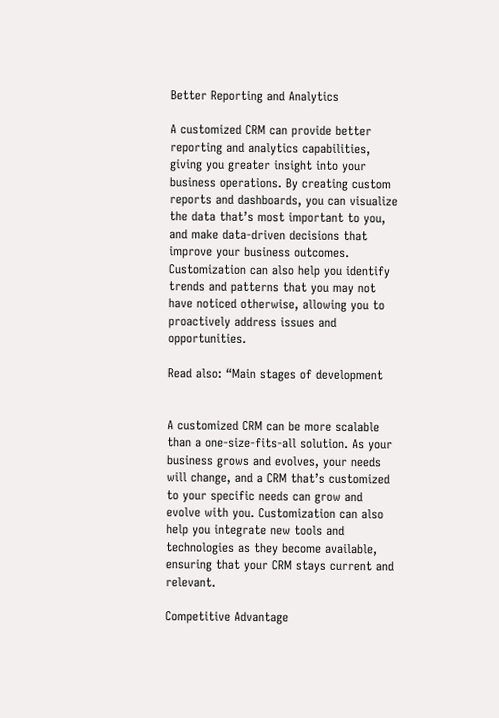Better Reporting and Analytics

A customized CRM can provide better reporting and analytics capabilities, giving you greater insight into your business operations. By creating custom reports and dashboards, you can visualize the data that’s most important to you, and make data-driven decisions that improve your business outcomes. Customization can also help you identify trends and patterns that you may not have noticed otherwise, allowing you to proactively address issues and opportunities.

Read also: “Main stages of development


A customized CRM can be more scalable than a one-size-fits-all solution. As your business grows and evolves, your needs will change, and a CRM that’s customized to your specific needs can grow and evolve with you. Customization can also help you integrate new tools and technologies as they become available, ensuring that your CRM stays current and relevant.

Competitive Advantage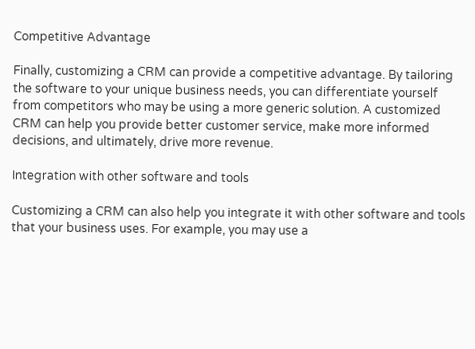Competitive Advantage

Finally, customizing a CRM can provide a competitive advantage. By tailoring the software to your unique business needs, you can differentiate yourself from competitors who may be using a more generic solution. A customized CRM can help you provide better customer service, make more informed decisions, and ultimately, drive more revenue.

Integration with other software and tools

Customizing a CRM can also help you integrate it with other software and tools that your business uses. For example, you may use a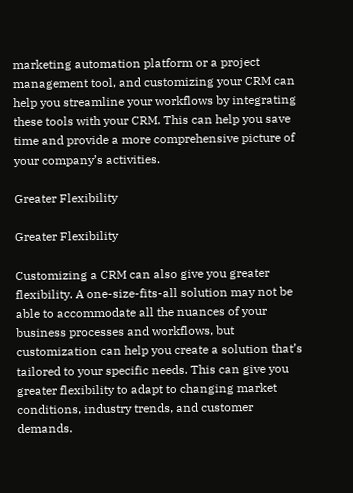marketing automation platform or a project management tool, and customizing your CRM can help you streamline your workflows by integrating these tools with your CRM. This can help you save time and provide a more comprehensive picture of your company’s activities.

Greater Flexibility

Greater Flexibility

Customizing a CRM can also give you greater flexibility. A one-size-fits-all solution may not be able to accommodate all the nuances of your business processes and workflows, but customization can help you create a solution that’s tailored to your specific needs. This can give you greater flexibility to adapt to changing market conditions, industry trends, and customer demands.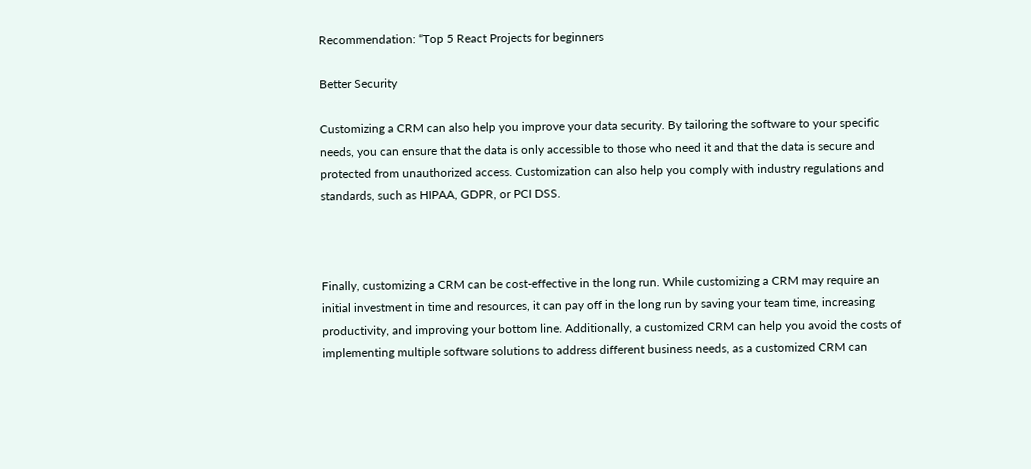Recommendation: “Top 5 React Projects for beginners

Better Security

Customizing a CRM can also help you improve your data security. By tailoring the software to your specific needs, you can ensure that the data is only accessible to those who need it and that the data is secure and protected from unauthorized access. Customization can also help you comply with industry regulations and standards, such as HIPAA, GDPR, or PCI DSS.



Finally, customizing a CRM can be cost-effective in the long run. While customizing a CRM may require an initial investment in time and resources, it can pay off in the long run by saving your team time, increasing productivity, and improving your bottom line. Additionally, a customized CRM can help you avoid the costs of implementing multiple software solutions to address different business needs, as a customized CRM can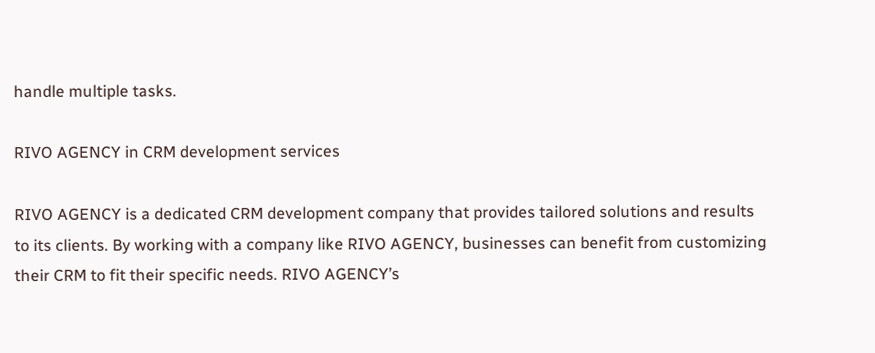handle multiple tasks.

RIVO AGENCY in CRM development services

RIVO AGENCY is a dedicated CRM development company that provides tailored solutions and results to its clients. By working with a company like RIVO AGENCY, businesses can benefit from customizing their CRM to fit their specific needs. RIVO AGENCY’s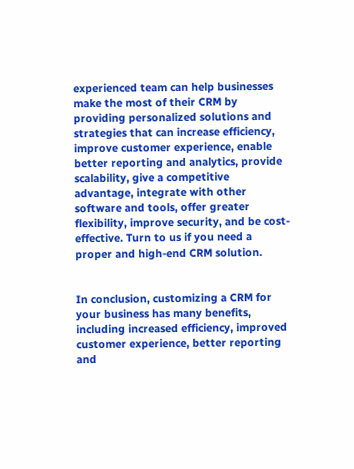experienced team can help businesses make the most of their CRM by providing personalized solutions and strategies that can increase efficiency, improve customer experience, enable better reporting and analytics, provide scalability, give a competitive advantage, integrate with other software and tools, offer greater flexibility, improve security, and be cost-effective. Turn to us if you need a proper and high-end CRM solution.


In conclusion, customizing a CRM for your business has many benefits, including increased efficiency, improved customer experience, better reporting and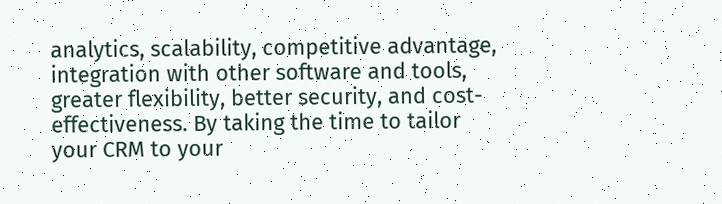analytics, scalability, competitive advantage, integration with other software and tools, greater flexibility, better security, and cost-effectiveness. By taking the time to tailor your CRM to your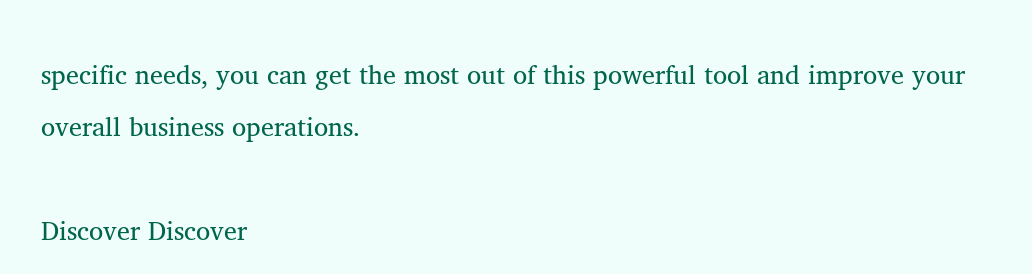specific needs, you can get the most out of this powerful tool and improve your overall business operations.

Discover Discover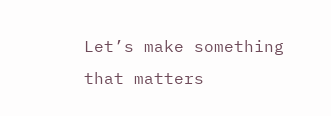Let’s make something that matters